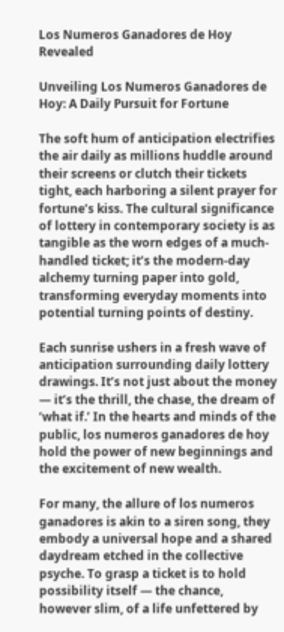Los Numeros Ganadores de Hoy Revealed

Unveiling Los Numeros Ganadores de Hoy: A Daily Pursuit for Fortune

The soft hum of anticipation electrifies the air daily as millions huddle around their screens or clutch their tickets tight, each harboring a silent prayer for fortune’s kiss. The cultural significance of lottery in contemporary society is as tangible as the worn edges of a much-handled ticket; it’s the modern-day alchemy turning paper into gold, transforming everyday moments into potential turning points of destiny.

Each sunrise ushers in a fresh wave of anticipation surrounding daily lottery drawings. It’s not just about the money — it’s the thrill, the chase, the dream of ‘what if.’ In the hearts and minds of the public, los numeros ganadores de hoy hold the power of new beginnings and the excitement of new wealth.

For many, the allure of los numeros ganadores is akin to a siren song, they embody a universal hope and a shared daydream etched in the collective psyche. To grasp a ticket is to hold possibility itself — the chance, however slim, of a life unfettered by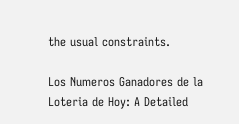the usual constraints.

Los Numeros Ganadores de la Loteria de Hoy: A Detailed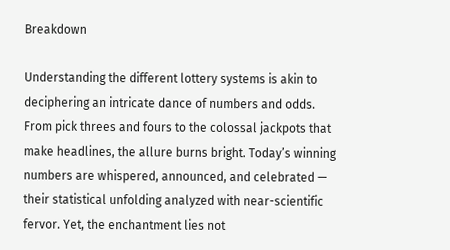Breakdown

Understanding the different lottery systems is akin to deciphering an intricate dance of numbers and odds. From pick threes and fours to the colossal jackpots that make headlines, the allure burns bright. Today’s winning numbers are whispered, announced, and celebrated — their statistical unfolding analyzed with near-scientific fervor. Yet, the enchantment lies not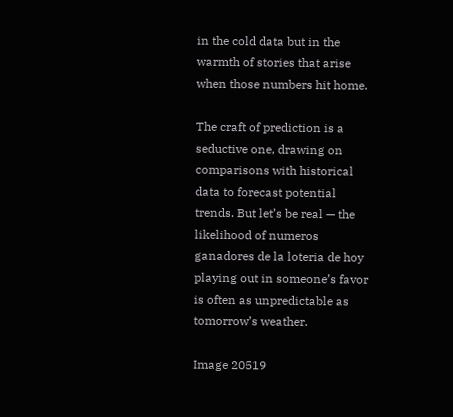in the cold data but in the warmth of stories that arise when those numbers hit home.

The craft of prediction is a seductive one, drawing on comparisons with historical data to forecast potential trends. But let’s be real — the likelihood of numeros ganadores de la loteria de hoy playing out in someone’s favor is often as unpredictable as tomorrow’s weather.

Image 20519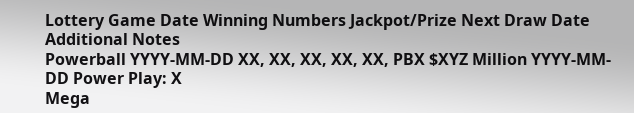Lottery Game Date Winning Numbers Jackpot/Prize Next Draw Date Additional Notes
Powerball YYYY-MM-DD XX, XX, XX, XX, XX, PBX $XYZ Million YYYY-MM-DD Power Play: X
Mega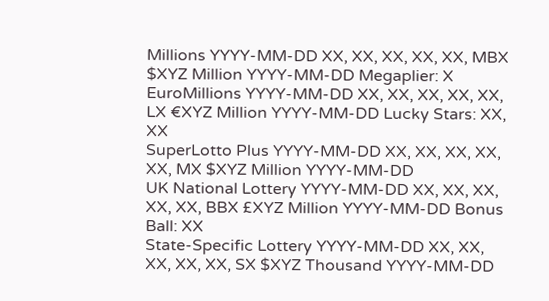Millions YYYY-MM-DD XX, XX, XX, XX, XX, MBX $XYZ Million YYYY-MM-DD Megaplier: X
EuroMillions YYYY-MM-DD XX, XX, XX, XX, XX, LX €XYZ Million YYYY-MM-DD Lucky Stars: XX, XX
SuperLotto Plus YYYY-MM-DD XX, XX, XX, XX, XX, MX $XYZ Million YYYY-MM-DD
UK National Lottery YYYY-MM-DD XX, XX, XX, XX, XX, BBX £XYZ Million YYYY-MM-DD Bonus Ball: XX
State-Specific Lottery YYYY-MM-DD XX, XX, XX, XX, XX, SX $XYZ Thousand YYYY-MM-DD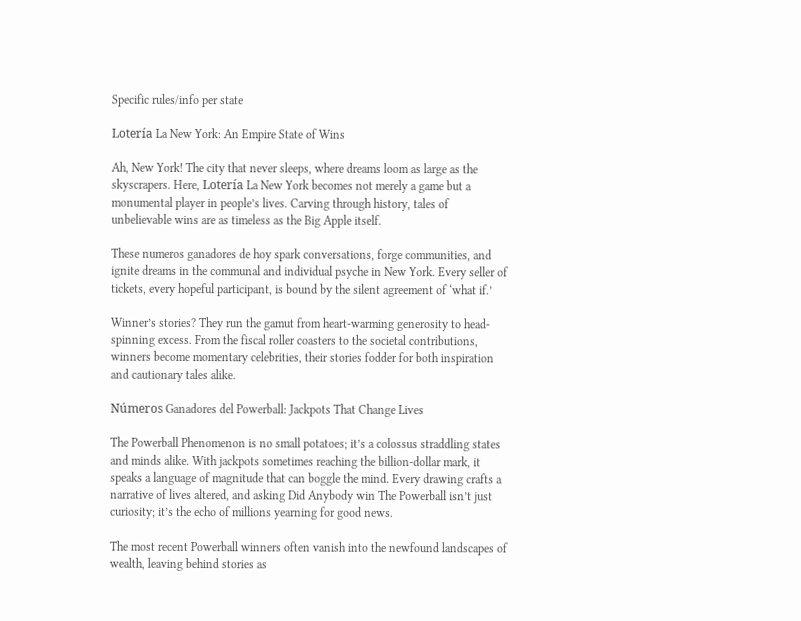Specific rules/info per state

Lotería La New York: An Empire State of Wins

Ah, New York! The city that never sleeps, where dreams loom as large as the skyscrapers. Here, Lotería La New York becomes not merely a game but a monumental player in people’s lives. Carving through history, tales of unbelievable wins are as timeless as the Big Apple itself.

These numeros ganadores de hoy spark conversations, forge communities, and ignite dreams in the communal and individual psyche in New York. Every seller of tickets, every hopeful participant, is bound by the silent agreement of ‘what if.’

Winner’s stories? They run the gamut from heart-warming generosity to head-spinning excess. From the fiscal roller coasters to the societal contributions, winners become momentary celebrities, their stories fodder for both inspiration and cautionary tales alike.

Números Ganadores del Powerball: Jackpots That Change Lives

The Powerball Phenomenon is no small potatoes; it’s a colossus straddling states and minds alike. With jackpots sometimes reaching the billion-dollar mark, it speaks a language of magnitude that can boggle the mind. Every drawing crafts a narrative of lives altered, and asking Did Anybody win The Powerball isn’t just curiosity; it’s the echo of millions yearning for good news.

The most recent Powerball winners often vanish into the newfound landscapes of wealth, leaving behind stories as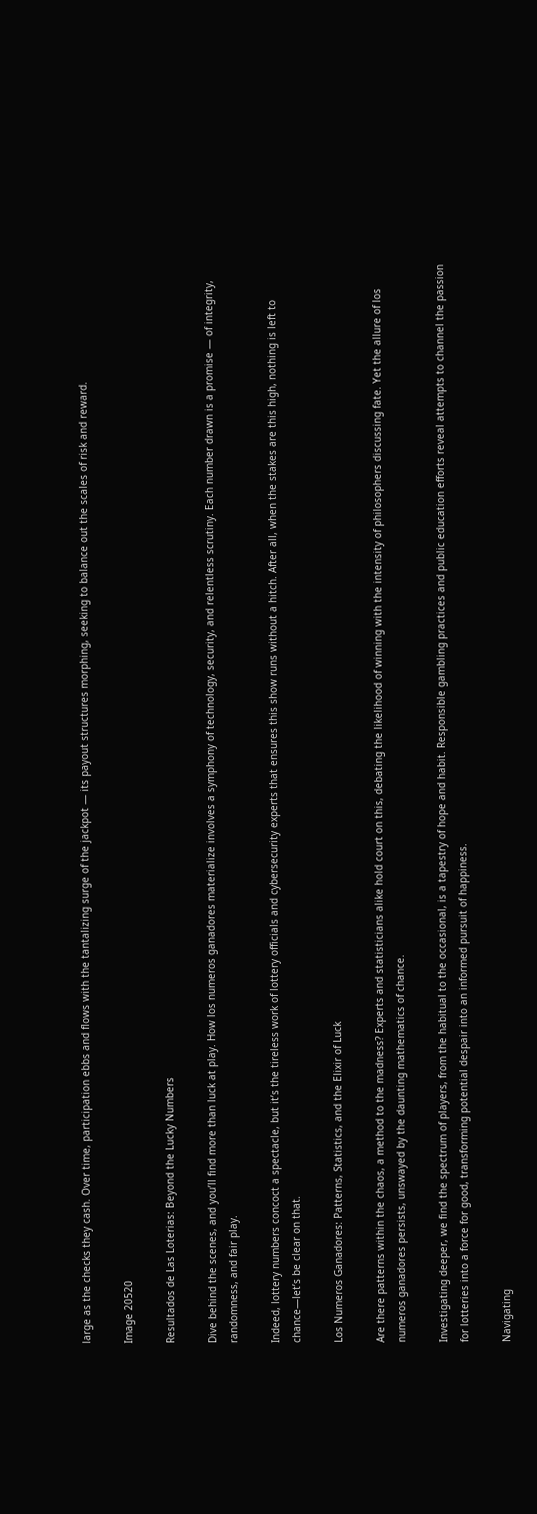large as the checks they cash. Over time, participation ebbs and flows with the tantalizing surge of the jackpot — its payout structures morphing, seeking to balance out the scales of risk and reward.

Image 20520

Resultados de Las Loterias: Beyond the Lucky Numbers

Dive behind the scenes, and you’ll find more than luck at play. How los numeros ganadores materialize involves a symphony of technology, security, and relentless scrutiny. Each number drawn is a promise — of integrity, randomness, and fair play.

Indeed, lottery numbers concoct a spectacle, but it’s the tireless work of lottery officials and cybersecurity experts that ensures this show runs without a hitch. After all, when the stakes are this high, nothing is left to chance—let’s be clear on that.

Los Numeros Ganadores: Patterns, Statistics, and the Elixir of Luck

Are there patterns within the chaos, a method to the madness? Experts and statisticians alike hold court on this, debating the likelihood of winning with the intensity of philosophers discussing fate. Yet the allure of los numeros ganadores persists, unswayed by the daunting mathematics of chance.

Investigating deeper, we find the spectrum of players, from the habitual to the occasional, is a tapestry of hope and habit. Responsible gambling practices and public education efforts reveal attempts to channel the passion for lotteries into a force for good, transforming potential despair into an informed pursuit of happiness.

Navigating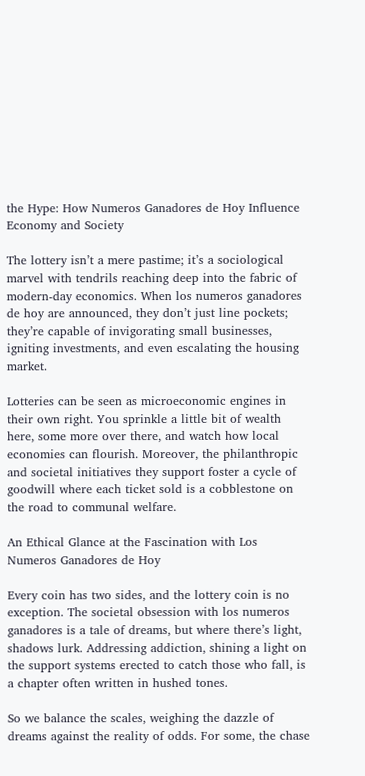the Hype: How Numeros Ganadores de Hoy Influence Economy and Society

The lottery isn’t a mere pastime; it’s a sociological marvel with tendrils reaching deep into the fabric of modern-day economics. When los numeros ganadores de hoy are announced, they don’t just line pockets; they’re capable of invigorating small businesses, igniting investments, and even escalating the housing market.

Lotteries can be seen as microeconomic engines in their own right. You sprinkle a little bit of wealth here, some more over there, and watch how local economies can flourish. Moreover, the philanthropic and societal initiatives they support foster a cycle of goodwill where each ticket sold is a cobblestone on the road to communal welfare.

An Ethical Glance at the Fascination with Los Numeros Ganadores de Hoy

Every coin has two sides, and the lottery coin is no exception. The societal obsession with los numeros ganadores is a tale of dreams, but where there’s light, shadows lurk. Addressing addiction, shining a light on the support systems erected to catch those who fall, is a chapter often written in hushed tones.

So we balance the scales, weighing the dazzle of dreams against the reality of odds. For some, the chase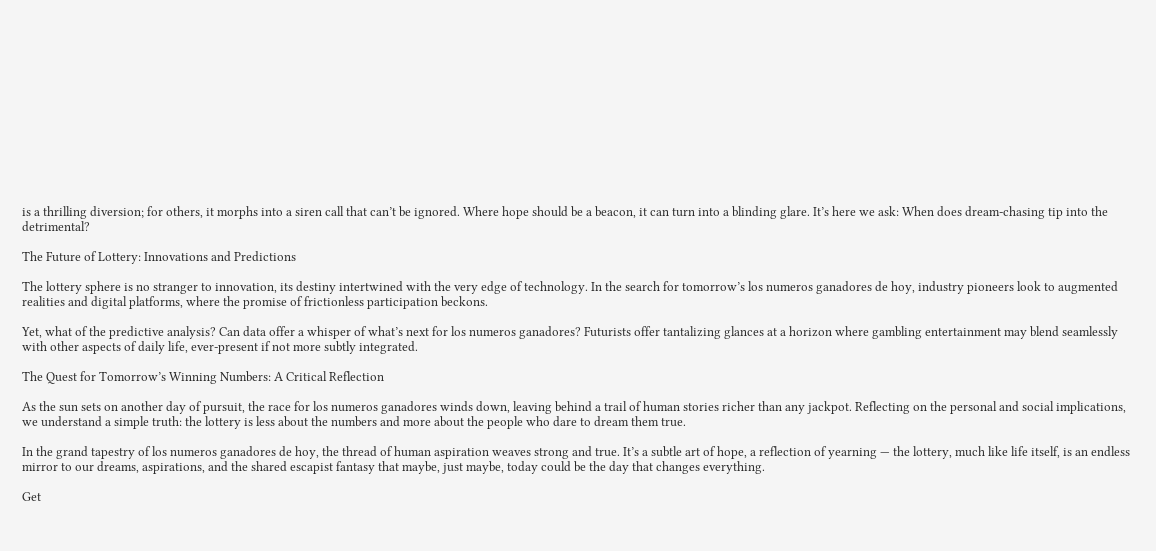is a thrilling diversion; for others, it morphs into a siren call that can’t be ignored. Where hope should be a beacon, it can turn into a blinding glare. It’s here we ask: When does dream-chasing tip into the detrimental?

The Future of Lottery: Innovations and Predictions

The lottery sphere is no stranger to innovation, its destiny intertwined with the very edge of technology. In the search for tomorrow’s los numeros ganadores de hoy, industry pioneers look to augmented realities and digital platforms, where the promise of frictionless participation beckons.

Yet, what of the predictive analysis? Can data offer a whisper of what’s next for los numeros ganadores? Futurists offer tantalizing glances at a horizon where gambling entertainment may blend seamlessly with other aspects of daily life, ever-present if not more subtly integrated.

The Quest for Tomorrow’s Winning Numbers: A Critical Reflection

As the sun sets on another day of pursuit, the race for los numeros ganadores winds down, leaving behind a trail of human stories richer than any jackpot. Reflecting on the personal and social implications, we understand a simple truth: the lottery is less about the numbers and more about the people who dare to dream them true.

In the grand tapestry of los numeros ganadores de hoy, the thread of human aspiration weaves strong and true. It’s a subtle art of hope, a reflection of yearning — the lottery, much like life itself, is an endless mirror to our dreams, aspirations, and the shared escapist fantasy that maybe, just maybe, today could be the day that changes everything.

Get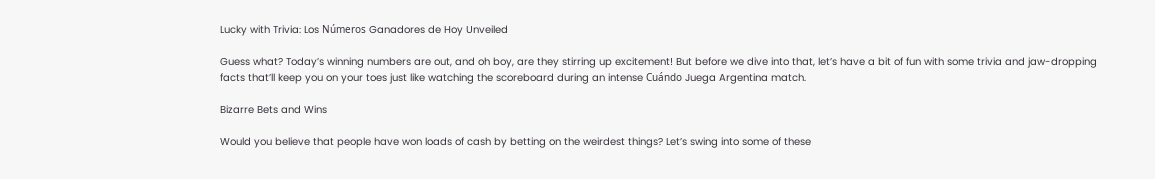Lucky with Trivia: Los Números Ganadores de Hoy Unveiled

Guess what? Today’s winning numbers are out, and oh boy, are they stirring up excitement! But before we dive into that, let’s have a bit of fun with some trivia and jaw-dropping facts that’ll keep you on your toes just like watching the scoreboard during an intense Cuándo Juega Argentina match.

Bizarre Bets and Wins

Would you believe that people have won loads of cash by betting on the weirdest things? Let’s swing into some of these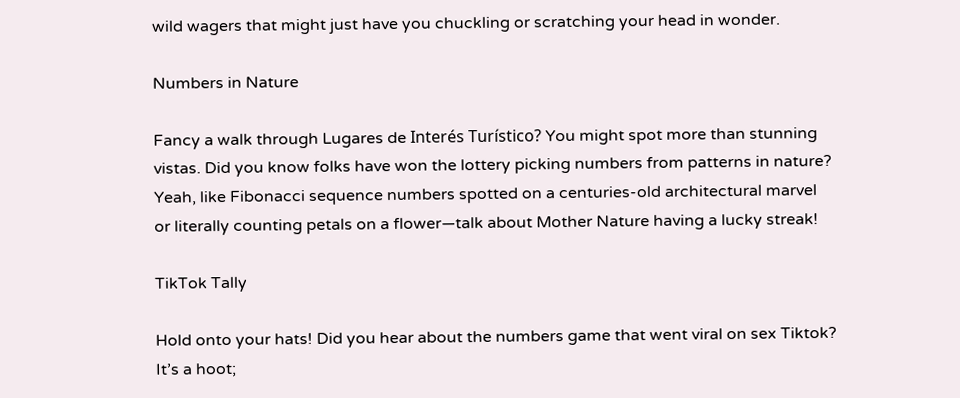wild wagers that might just have you chuckling or scratching your head in wonder.

Numbers in Nature

Fancy a walk through Lugares de Interés Turístico? You might spot more than stunning vistas. Did you know folks have won the lottery picking numbers from patterns in nature? Yeah, like Fibonacci sequence numbers spotted on a centuries-old architectural marvel or literally counting petals on a flower—talk about Mother Nature having a lucky streak!

TikTok Tally

Hold onto your hats! Did you hear about the numbers game that went viral on sex Tiktok? It’s a hoot;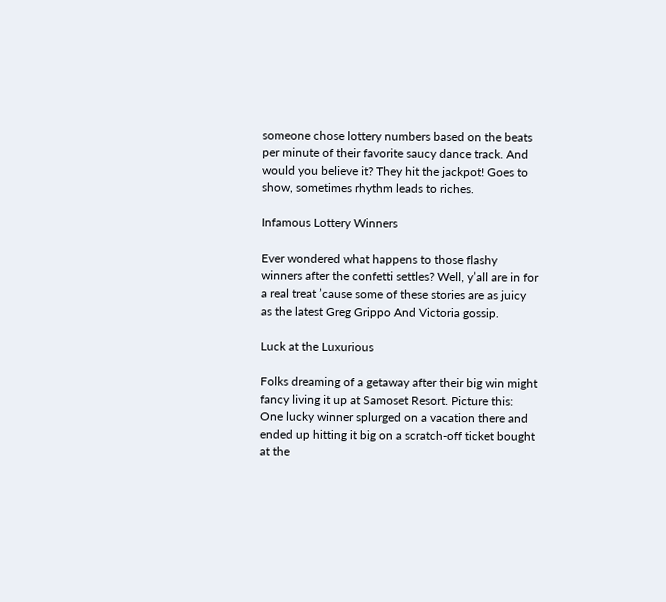someone chose lottery numbers based on the beats per minute of their favorite saucy dance track. And would you believe it? They hit the jackpot! Goes to show, sometimes rhythm leads to riches.

Infamous Lottery Winners

Ever wondered what happens to those flashy winners after the confetti settles? Well, y’all are in for a real treat ’cause some of these stories are as juicy as the latest Greg Grippo And Victoria gossip.

Luck at the Luxurious

Folks dreaming of a getaway after their big win might fancy living it up at Samoset Resort. Picture this: One lucky winner splurged on a vacation there and ended up hitting it big on a scratch-off ticket bought at the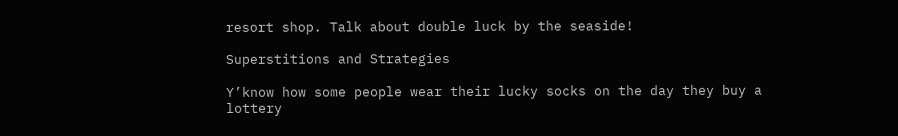resort shop. Talk about double luck by the seaside!

Superstitions and Strategies

Y’know how some people wear their lucky socks on the day they buy a lottery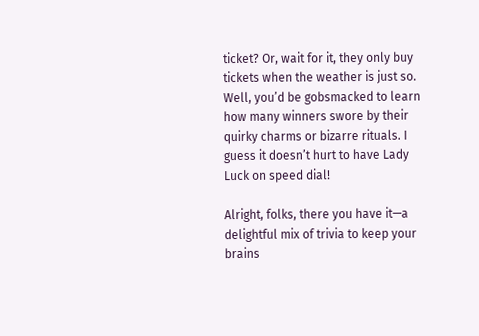ticket? Or, wait for it, they only buy tickets when the weather is just so. Well, you’d be gobsmacked to learn how many winners swore by their quirky charms or bizarre rituals. I guess it doesn’t hurt to have Lady Luck on speed dial!

Alright, folks, there you have it—a delightful mix of trivia to keep your brains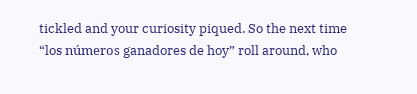tickled and your curiosity piqued. So the next time “los números ganadores de hoy” roll around, who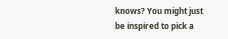knows? You might just be inspired to pick a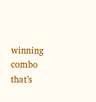winning combo that’s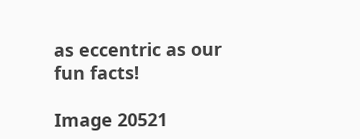as eccentric as our fun facts!

Image 20521